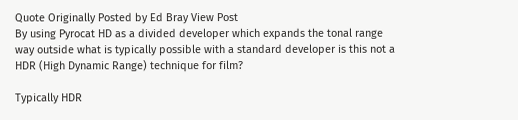Quote Originally Posted by Ed Bray View Post
By using Pyrocat HD as a divided developer which expands the tonal range way outside what is typically possible with a standard developer is this not a HDR (High Dynamic Range) technique for film?

Typically HDR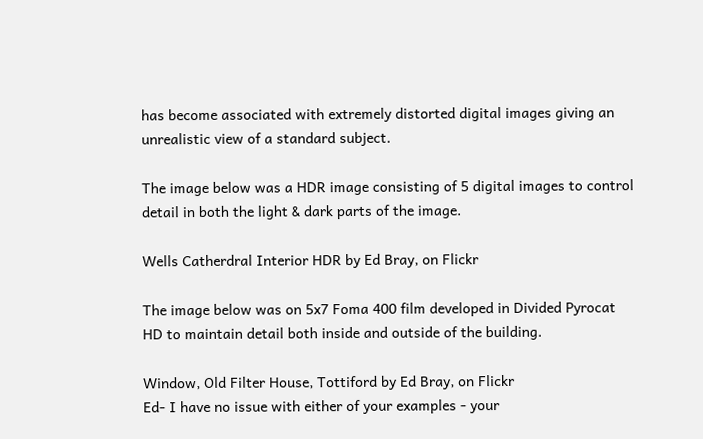has become associated with extremely distorted digital images giving an unrealistic view of a standard subject.

The image below was a HDR image consisting of 5 digital images to control detail in both the light & dark parts of the image.

Wells Catherdral Interior HDR by Ed Bray, on Flickr

The image below was on 5x7 Foma 400 film developed in Divided Pyrocat HD to maintain detail both inside and outside of the building.

Window, Old Filter House, Tottiford by Ed Bray, on Flickr
Ed- I have no issue with either of your examples - your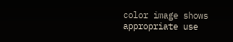color image shows appropriate use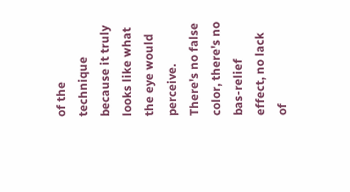of the technique because it truly looks like what the eye would perceive. There's no false color, there's no bas-relief effect, no lack of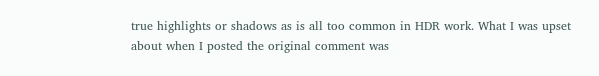true highlights or shadows as is all too common in HDR work. What I was upset about when I posted the original comment was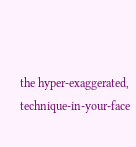the hyper-exaggerated, technique-in-your-face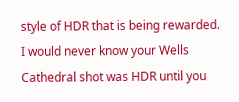style of HDR that is being rewarded. I would never know your Wells Cathedral shot was HDR until you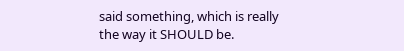said something, which is really the way it SHOULD be.